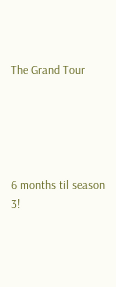The Grand Tour





6 months til season 3!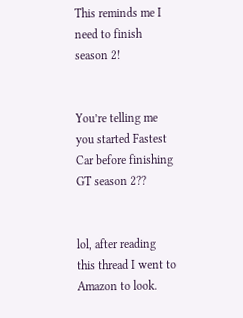This reminds me I need to finish season 2!


You’re telling me you started Fastest Car before finishing GT season 2??


lol, after reading this thread I went to Amazon to look.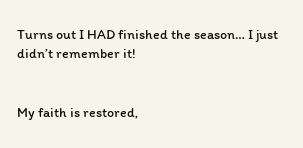Turns out I HAD finished the season… I just didn’t remember it!


My faith is restored,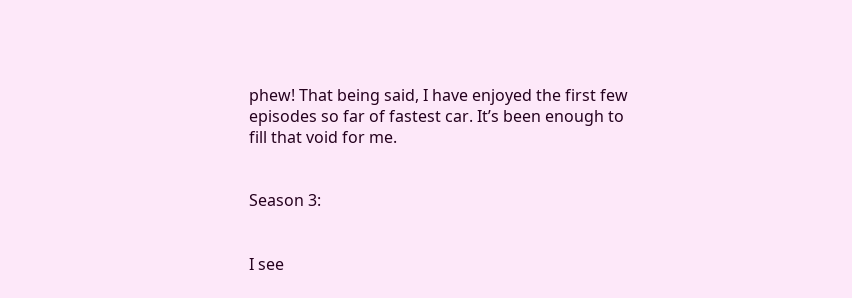phew! That being said, I have enjoyed the first few episodes so far of fastest car. It’s been enough to fill that void for me.


Season 3:


I see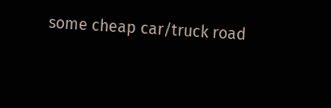some cheap car/truck road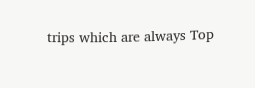trips which are always Top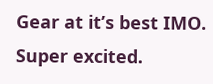Gear at it’s best IMO. Super excited.